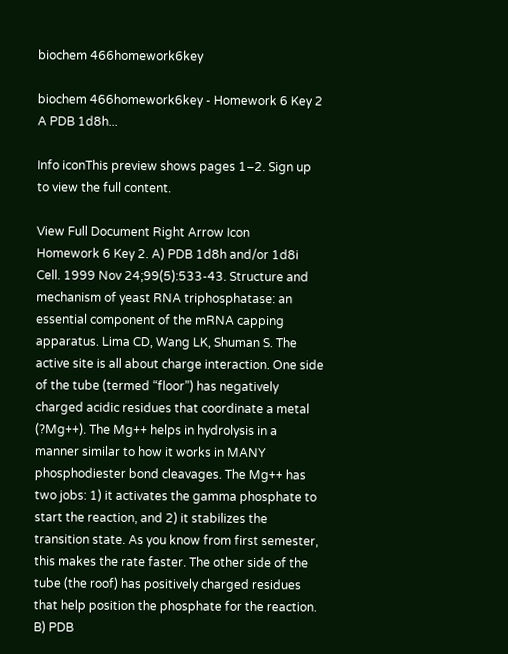biochem 466homework6key

biochem 466homework6key - Homework 6 Key 2 A PDB 1d8h...

Info iconThis preview shows pages 1–2. Sign up to view the full content.

View Full Document Right Arrow Icon
Homework 6 Key 2. A) PDB 1d8h and/or 1d8i Cell. 1999 Nov 24;99(5):533-43. Structure and mechanism of yeast RNA triphosphatase: an essential component of the mRNA capping apparatus. Lima CD, Wang LK, Shuman S. The active site is all about charge interaction. One side of the tube (termed “floor”) has negatively charged acidic residues that coordinate a metal (?Mg++). The Mg++ helps in hydrolysis in a manner similar to how it works in MANY phosphodiester bond cleavages. The Mg++ has two jobs: 1) it activates the gamma phosphate to start the reaction, and 2) it stabilizes the transition state. As you know from first semester, this makes the rate faster. The other side of the tube (the roof) has positively charged residues that help position the phosphate for the reaction. B) PDB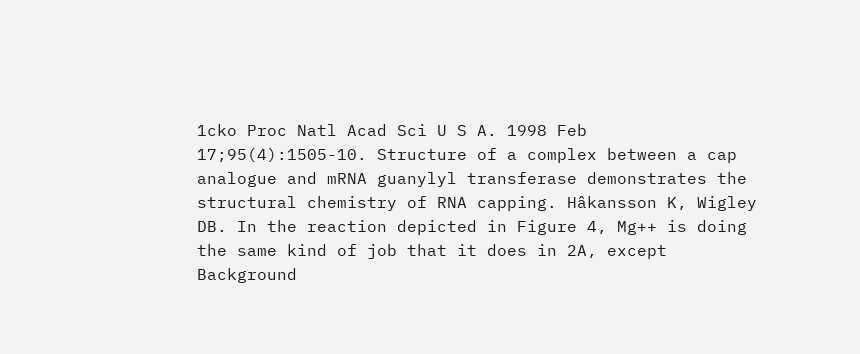1cko Proc Natl Acad Sci U S A. 1998 Feb 17;95(4):1505-10. Structure of a complex between a cap analogue and mRNA guanylyl transferase demonstrates the structural chemistry of RNA capping. Hâkansson K, Wigley DB. In the reaction depicted in Figure 4, Mg++ is doing the same kind of job that it does in 2A, except
Background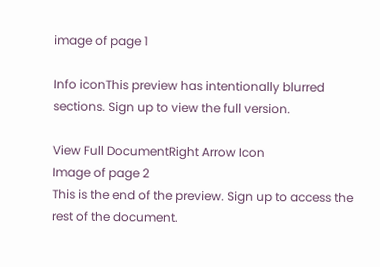image of page 1

Info iconThis preview has intentionally blurred sections. Sign up to view the full version.

View Full DocumentRight Arrow Icon
Image of page 2
This is the end of the preview. Sign up to access the rest of the document.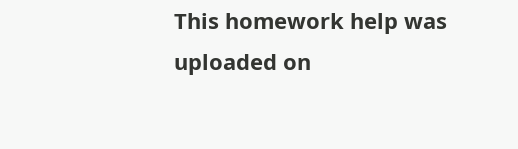This homework help was uploaded on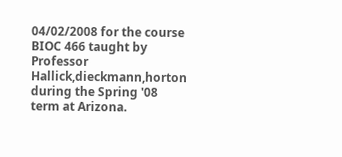04/02/2008 for the course BIOC 466 taught by Professor Hallick,dieckmann,horton during the Spring '08 term at Arizona.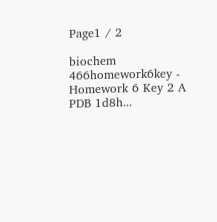Page1 / 2

biochem 466homework6key - Homework 6 Key 2 A PDB 1d8h...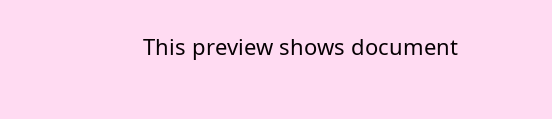This preview shows document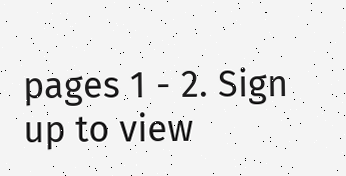pages 1 - 2. Sign up to view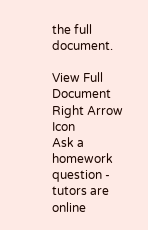the full document.

View Full Document Right Arrow Icon
Ask a homework question - tutors are online